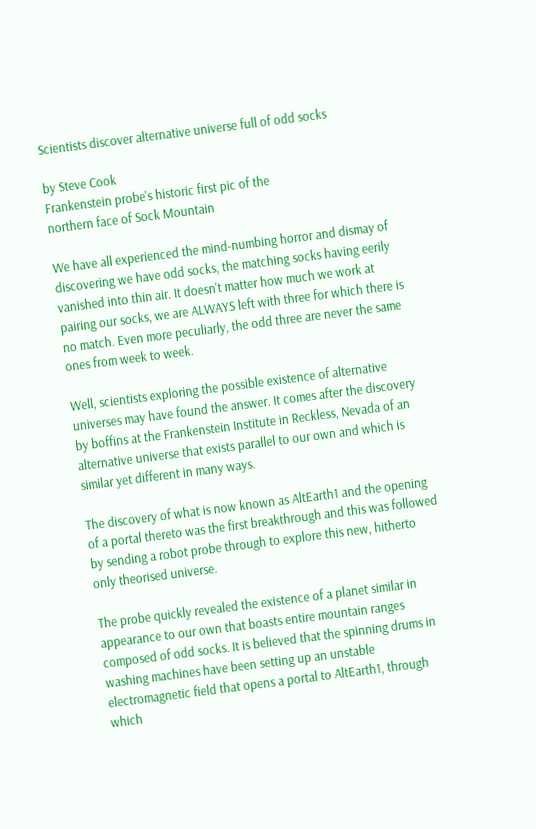Scientists discover alternative universe full of odd socks

by Steve Cook
Frankenstein probe's historic first pic of the
northern face of Sock Mountain

We have all experienced the mind-numbing horror and dismay of discovering we have odd socks, the matching socks having eerily vanished into thin air. It doesn't matter how much we work at pairing our socks, we are ALWAYS left with three for which there is no match. Even more peculiarly, the odd three are never the same ones from week to week.

Well, scientists exploring the possible existence of alternative universes may have found the answer. It comes after the discovery by boffins at the Frankenstein Institute in Reckless, Nevada of an alternative universe that exists parallel to our own and which is similar yet different in many ways.

The discovery of what is now known as AltEarth1 and the opening of a portal thereto was the first breakthrough and this was followed by sending a robot probe through to explore this new, hitherto only theorised universe.

The probe quickly revealed the existence of a planet similar in appearance to our own that boasts entire mountain ranges composed of odd socks. It is believed that the spinning drums in washing machines have been setting up an unstable electromagnetic field that opens a portal to AltEarth1, through which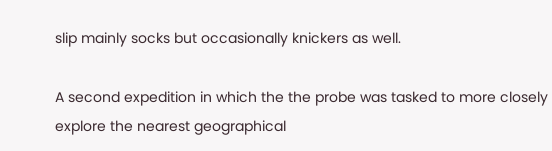slip mainly socks but occasionally knickers as well.

A second expedition in which the the probe was tasked to more closely explore the nearest geographical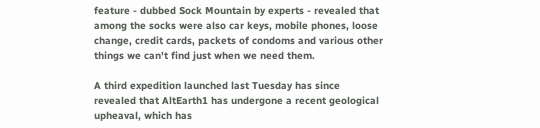feature - dubbed Sock Mountain by experts - revealed that among the socks were also car keys, mobile phones, loose change, credit cards, packets of condoms and various other things we can't find just when we need them.

A third expedition launched last Tuesday has since revealed that AltEarth1 has undergone a recent geological upheaval, which has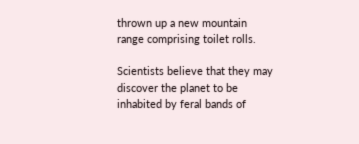thrown up a new mountain range comprising toilet rolls.

Scientists believe that they may discover the planet to be inhabited by feral bands of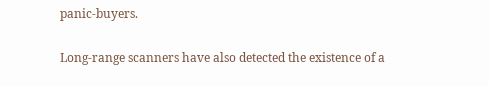panic-buyers.

Long-range scanners have also detected the existence of a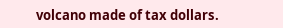volcano made of tax dollars.